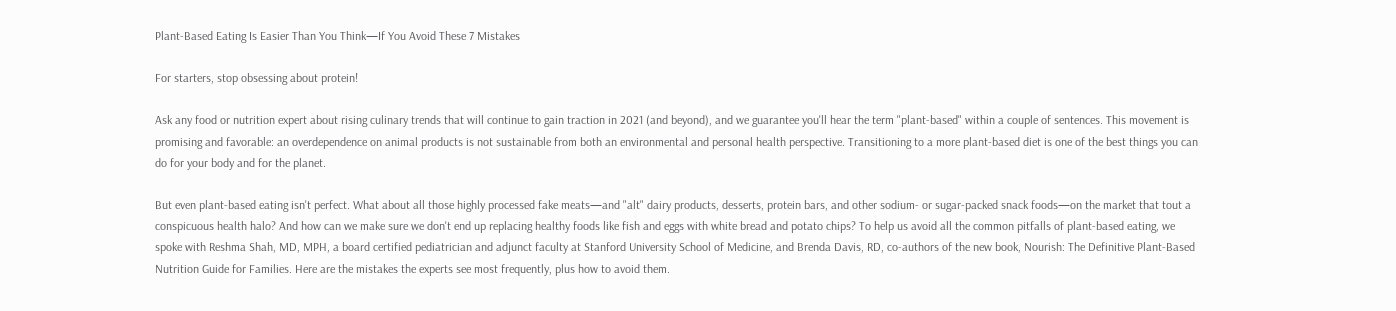Plant-Based Eating Is Easier Than You Think—If You Avoid These 7 Mistakes

For starters, stop obsessing about protein!

Ask any food or nutrition expert about rising culinary trends that will continue to gain traction in 2021 (and beyond), and we guarantee you'll hear the term "plant-based" within a couple of sentences. This movement is promising and favorable: an overdependence on animal products is not sustainable from both an environmental and personal health perspective. Transitioning to a more plant-based diet is one of the best things you can do for your body and for the planet.

But even plant-based eating isn't perfect. What about all those highly processed fake meats—and "alt" dairy products, desserts, protein bars, and other sodium- or sugar-packed snack foods—on the market that tout a conspicuous health halo? And how can we make sure we don't end up replacing healthy foods like fish and eggs with white bread and potato chips? To help us avoid all the common pitfalls of plant-based eating, we spoke with Reshma Shah, MD, MPH, a board certified pediatrician and adjunct faculty at Stanford University School of Medicine, and Brenda Davis, RD, co-authors of the new book, Nourish: The Definitive Plant-Based Nutrition Guide for Families. Here are the mistakes the experts see most frequently, plus how to avoid them.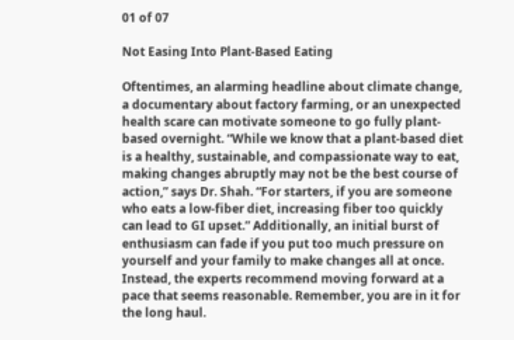01 of 07

Not Easing Into Plant-Based Eating

Oftentimes, an alarming headline about climate change, a documentary about factory farming, or an unexpected health scare can motivate someone to go fully plant-based overnight. “While we know that a plant-based diet is a healthy, sustainable, and compassionate way to eat, making changes abruptly may not be the best course of action,” says Dr. Shah. “For starters, if you are someone who eats a low-fiber diet, increasing fiber too quickly can lead to GI upset.” Additionally, an initial burst of enthusiasm can fade if you put too much pressure on yourself and your family to make changes all at once. Instead, the experts recommend moving forward at a pace that seems reasonable. Remember, you are in it for the long haul.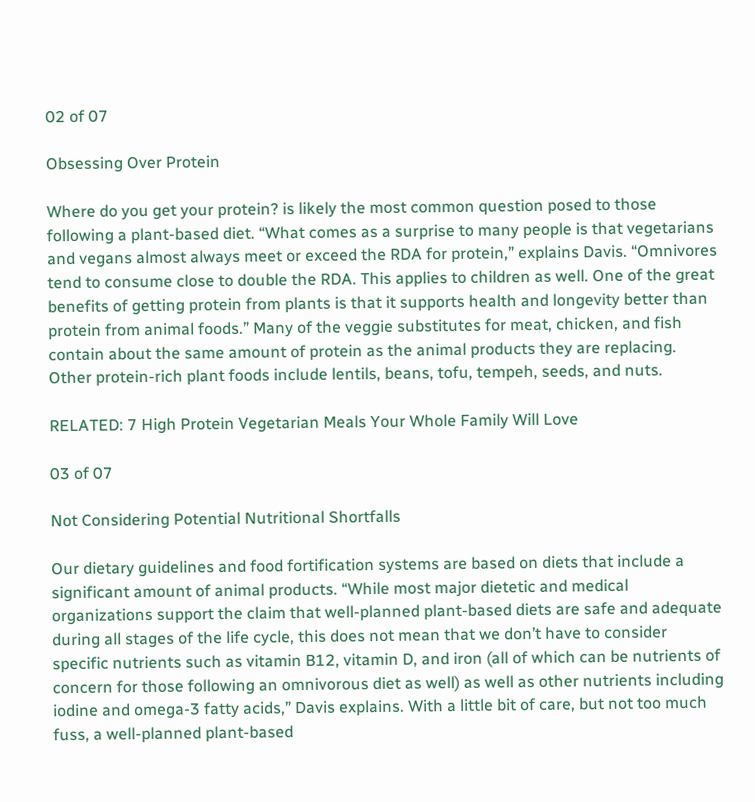02 of 07

Obsessing Over Protein

Where do you get your protein? is likely the most common question posed to those following a plant-based diet. “What comes as a surprise to many people is that vegetarians and vegans almost always meet or exceed the RDA for protein,” explains Davis. “Omnivores tend to consume close to double the RDA. This applies to children as well. One of the great benefits of getting protein from plants is that it supports health and longevity better than protein from animal foods.” Many of the veggie substitutes for meat, chicken, and fish contain about the same amount of protein as the animal products they are replacing. Other protein-rich plant foods include lentils, beans, tofu, tempeh, seeds, and nuts.

RELATED: 7 High Protein Vegetarian Meals Your Whole Family Will Love

03 of 07

Not Considering Potential Nutritional Shortfalls

Our dietary guidelines and food fortification systems are based on diets that include a significant amount of animal products. “While most major dietetic and medical organizations support the claim that well-planned plant-based diets are safe and adequate during all stages of the life cycle, this does not mean that we don’t have to consider specific nutrients such as vitamin B12, vitamin D, and iron (all of which can be nutrients of concern for those following an omnivorous diet as well) as well as other nutrients including iodine and omega-3 fatty acids,” Davis explains. With a little bit of care, but not too much fuss, a well-planned plant-based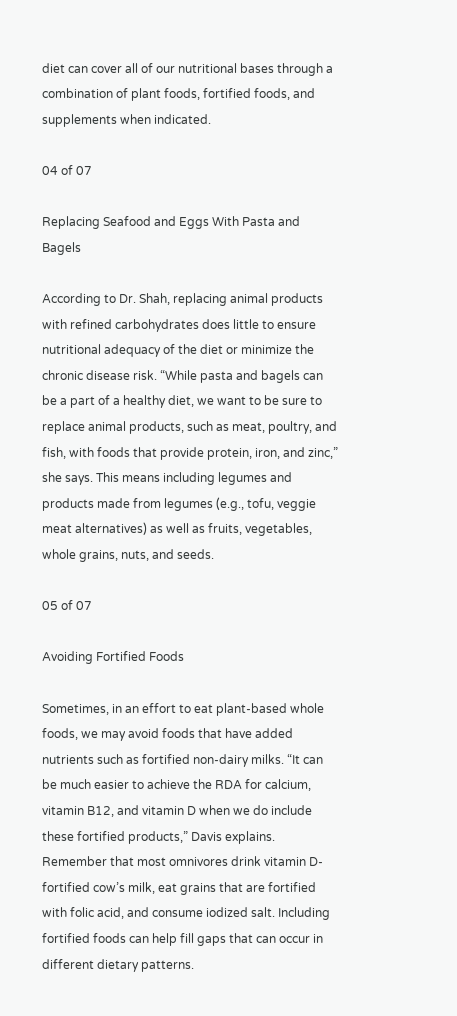diet can cover all of our nutritional bases through a combination of plant foods, fortified foods, and supplements when indicated.

04 of 07

Replacing Seafood and Eggs With Pasta and Bagels

According to Dr. Shah, replacing animal products with refined carbohydrates does little to ensure nutritional adequacy of the diet or minimize the chronic disease risk. “While pasta and bagels can be a part of a healthy diet, we want to be sure to replace animal products, such as meat, poultry, and fish, with foods that provide protein, iron, and zinc,” she says. This means including legumes and products made from legumes (e.g., tofu, veggie meat alternatives) as well as fruits, vegetables, whole grains, nuts, and seeds.

05 of 07

Avoiding Fortified Foods

Sometimes, in an effort to eat plant-based whole foods, we may avoid foods that have added nutrients such as fortified non-dairy milks. “It can be much easier to achieve the RDA for calcium, vitamin B12, and vitamin D when we do include these fortified products,” Davis explains. Remember that most omnivores drink vitamin D-fortified cow’s milk, eat grains that are fortified with folic acid, and consume iodized salt. Including fortified foods can help fill gaps that can occur in different dietary patterns.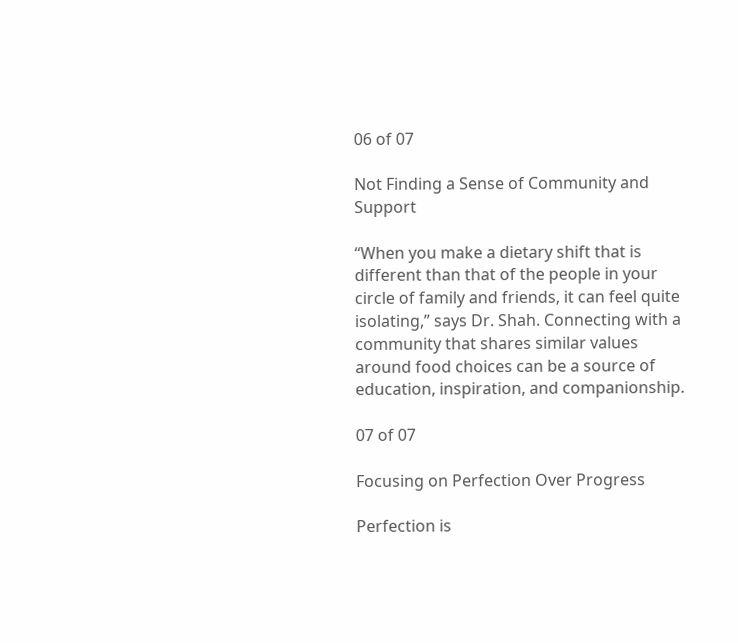06 of 07

Not Finding a Sense of Community and Support

“When you make a dietary shift that is different than that of the people in your circle of family and friends, it can feel quite isolating,” says Dr. Shah. Connecting with a community that shares similar values around food choices can be a source of education, inspiration, and companionship.

07 of 07

Focusing on Perfection Over Progress

Perfection is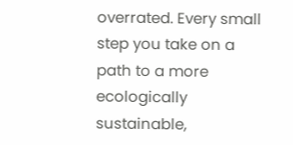overrated. Every small step you take on a path to a more ecologically sustainable,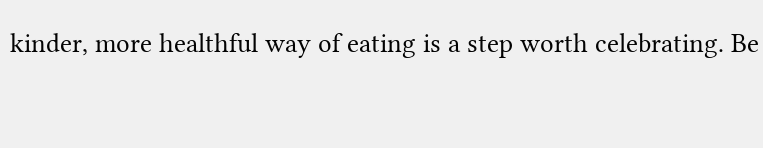kinder, more healthful way of eating is a step worth celebrating. Be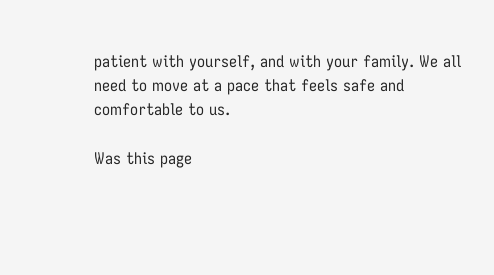patient with yourself, and with your family. We all need to move at a pace that feels safe and comfortable to us.

Was this page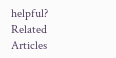helpful?
Related Articles